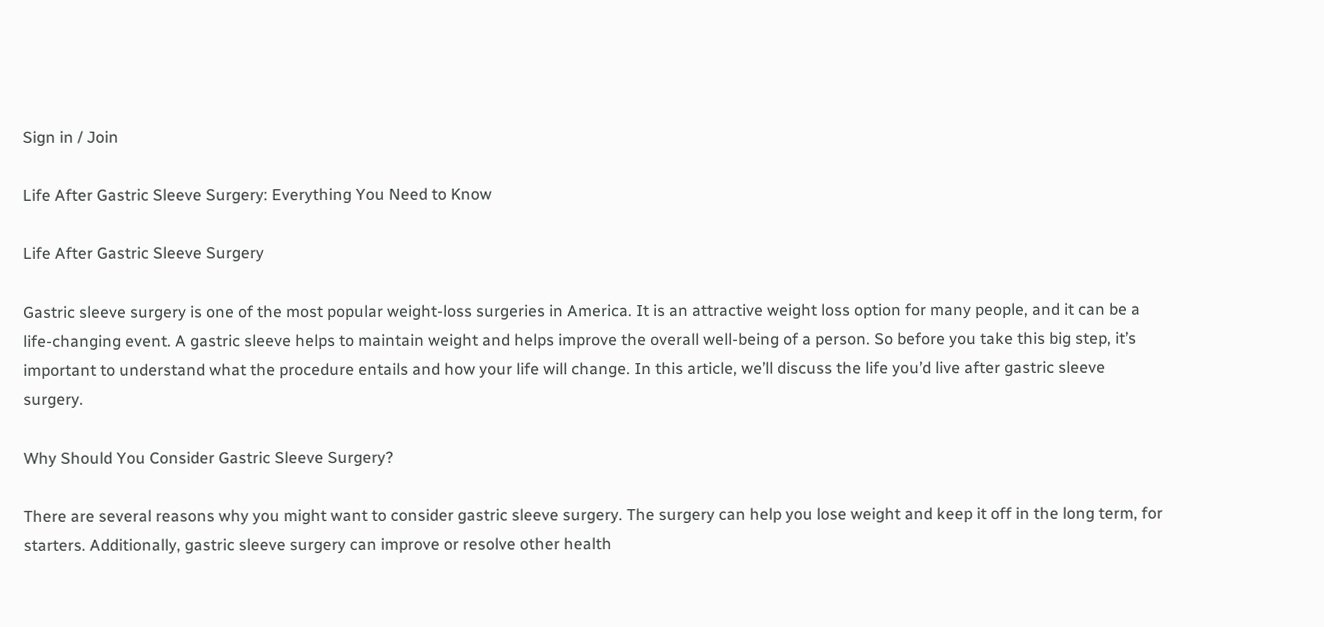Sign in / Join

Life After Gastric Sleeve Surgery: Everything You Need to Know

Life After Gastric Sleeve Surgery

Gastric sleeve surgery is one of the most popular weight-loss surgeries in America. It is an attractive weight loss option for many people, and it can be a life-changing event. A gastric sleeve helps to maintain weight and helps improve the overall well-being of a person. So before you take this big step, it’s important to understand what the procedure entails and how your life will change. In this article, we’ll discuss the life you’d live after gastric sleeve surgery.

Why Should You Consider Gastric Sleeve Surgery?

There are several reasons why you might want to consider gastric sleeve surgery. The surgery can help you lose weight and keep it off in the long term, for starters. Additionally, gastric sleeve surgery can improve or resolve other health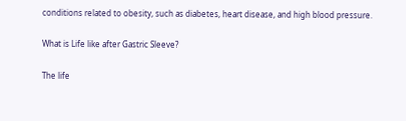conditions related to obesity, such as diabetes, heart disease, and high blood pressure.

What is Life like after Gastric Sleeve?

The life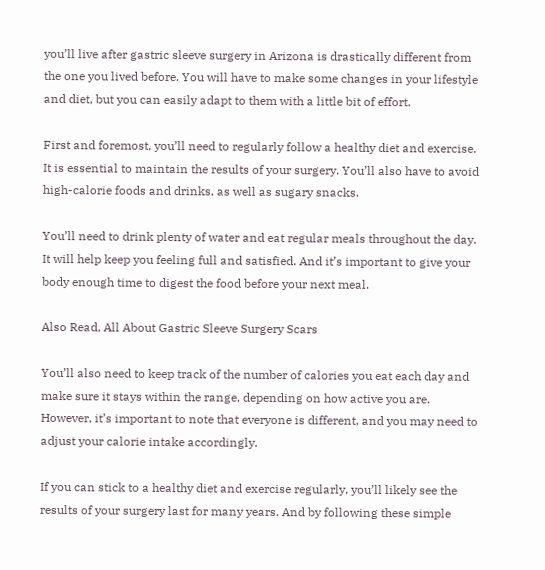you’ll live after gastric sleeve surgery in Arizona is drastically different from the one you lived before. You will have to make some changes in your lifestyle and diet, but you can easily adapt to them with a little bit of effort.

First and foremost, you’ll need to regularly follow a healthy diet and exercise. It is essential to maintain the results of your surgery. You’ll also have to avoid high-calorie foods and drinks, as well as sugary snacks.

You’ll need to drink plenty of water and eat regular meals throughout the day. It will help keep you feeling full and satisfied. And it’s important to give your body enough time to digest the food before your next meal.

Also Read, All About Gastric Sleeve Surgery Scars

You’ll also need to keep track of the number of calories you eat each day and make sure it stays within the range, depending on how active you are. However, it’s important to note that everyone is different, and you may need to adjust your calorie intake accordingly.

If you can stick to a healthy diet and exercise regularly, you’ll likely see the results of your surgery last for many years. And by following these simple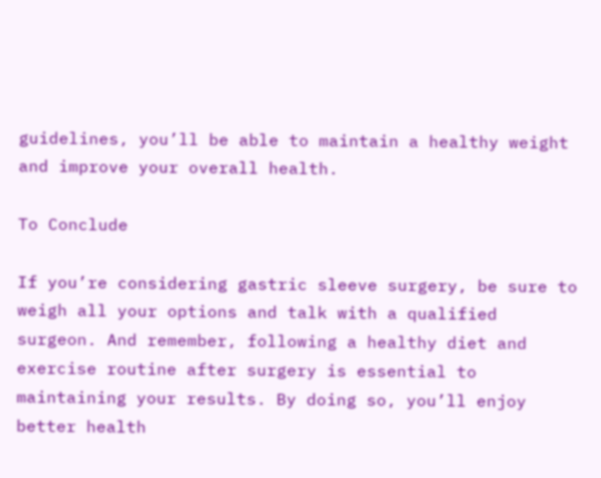guidelines, you’ll be able to maintain a healthy weight and improve your overall health.

To Conclude

If you’re considering gastric sleeve surgery, be sure to weigh all your options and talk with a qualified surgeon. And remember, following a healthy diet and exercise routine after surgery is essential to maintaining your results. By doing so, you’ll enjoy better health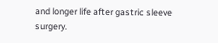and longer life after gastric sleeve surgery.